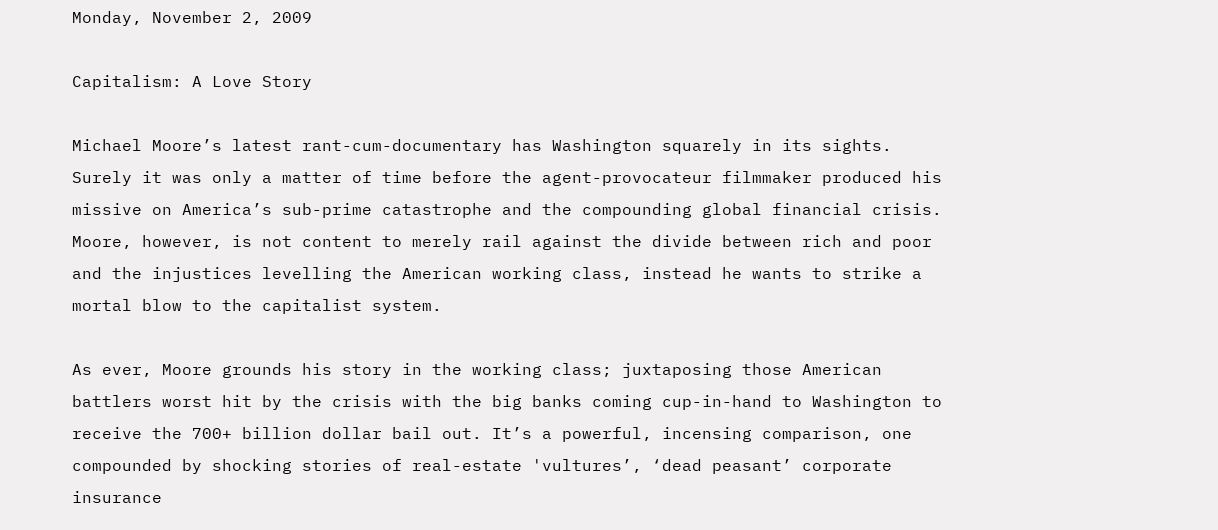Monday, November 2, 2009

Capitalism: A Love Story

Michael Moore’s latest rant-cum-documentary has Washington squarely in its sights. Surely it was only a matter of time before the agent-provocateur filmmaker produced his missive on America’s sub-prime catastrophe and the compounding global financial crisis. Moore, however, is not content to merely rail against the divide between rich and poor and the injustices levelling the American working class, instead he wants to strike a mortal blow to the capitalist system.

As ever, Moore grounds his story in the working class; juxtaposing those American battlers worst hit by the crisis with the big banks coming cup-in-hand to Washington to receive the 700+ billion dollar bail out. It’s a powerful, incensing comparison, one compounded by shocking stories of real-estate 'vultures’, ‘dead peasant’ corporate insurance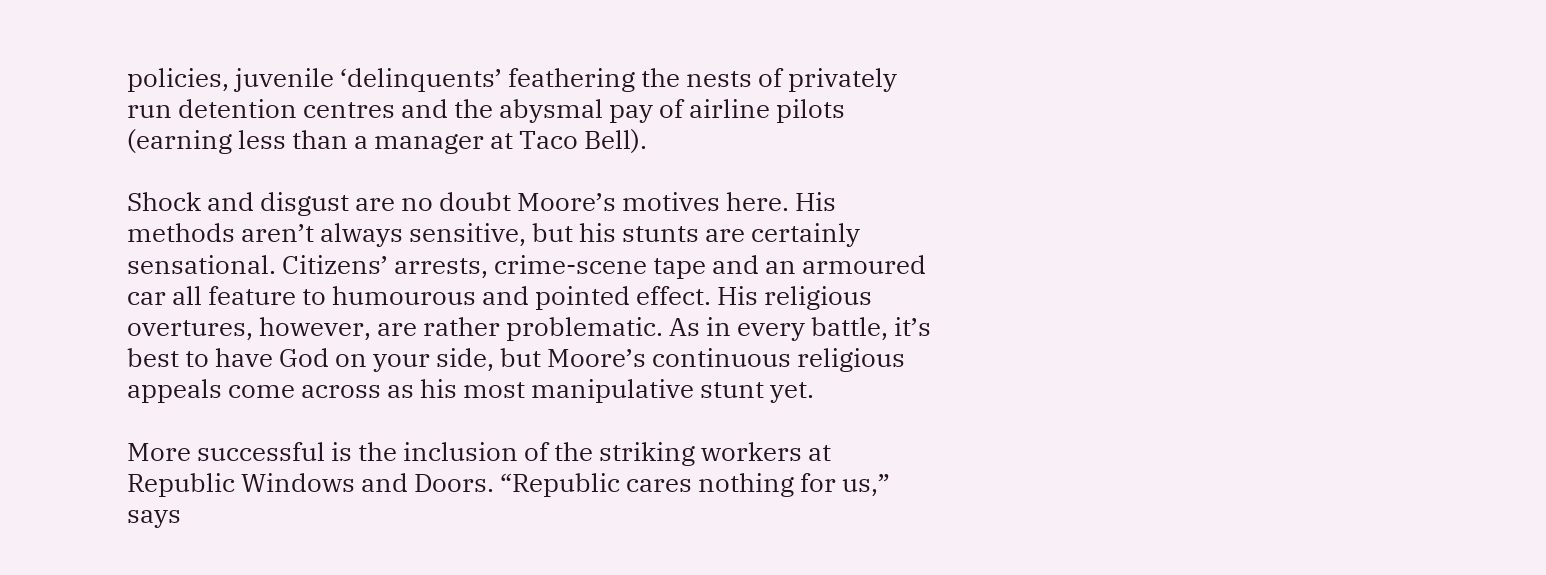policies, juvenile ‘delinquents’ feathering the nests of privately run detention centres and the abysmal pay of airline pilots (earning less than a manager at Taco Bell).

Shock and disgust are no doubt Moore’s motives here. His methods aren’t always sensitive, but his stunts are certainly sensational. Citizens’ arrests, crime-scene tape and an armoured car all feature to humourous and pointed effect. His religious overtures, however, are rather problematic. As in every battle, it’s best to have God on your side, but Moore’s continuous religious appeals come across as his most manipulative stunt yet.

More successful is the inclusion of the striking workers at Republic Windows and Doors. “Republic cares nothing for us,” says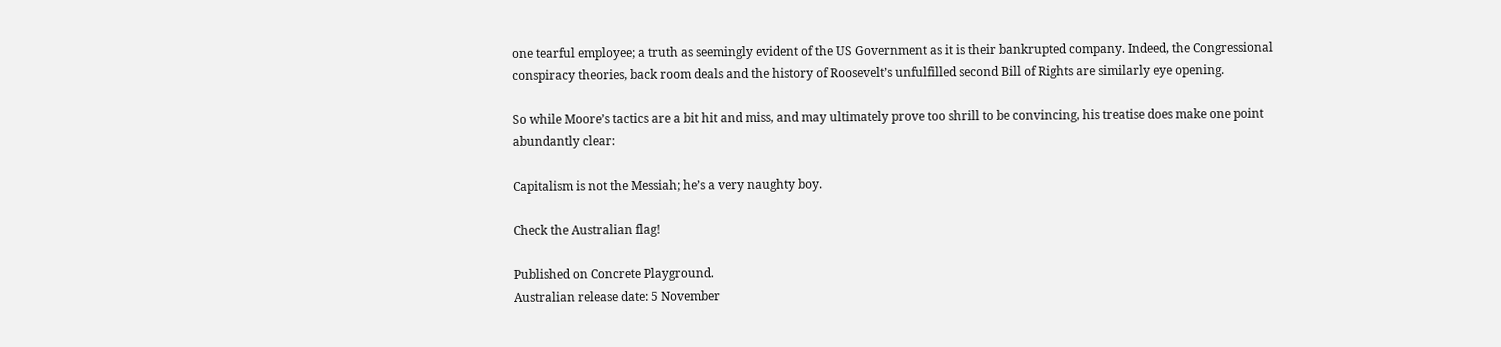one tearful employee; a truth as seemingly evident of the US Government as it is their bankrupted company. Indeed, the Congressional conspiracy theories, back room deals and the history of Roosevelt’s unfulfilled second Bill of Rights are similarly eye opening.

So while Moore’s tactics are a bit hit and miss, and may ultimately prove too shrill to be convincing, his treatise does make one point abundantly clear:

Capitalism is not the Messiah; he’s a very naughty boy.

Check the Australian flag!

Published on Concrete Playground.
Australian release date: 5 November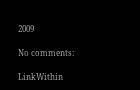2009

No comments:

LinkWithin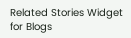Related Stories Widget for Blogs